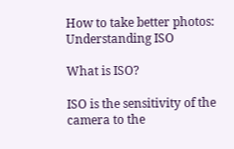How to take better photos: Understanding ISO

What is ISO?

ISO is the sensitivity of the camera to the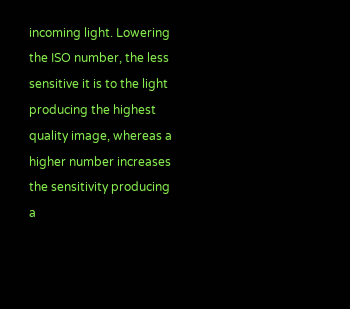incoming light. Lowering the ISO number, the less sensitive it is to the light producing the highest quality image, whereas a higher number increases the sensitivity producing a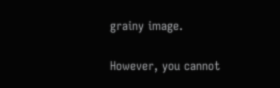grainy image.

However, you cannot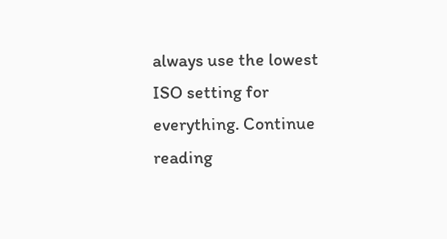always use the lowest ISO setting for everything. Continue reading